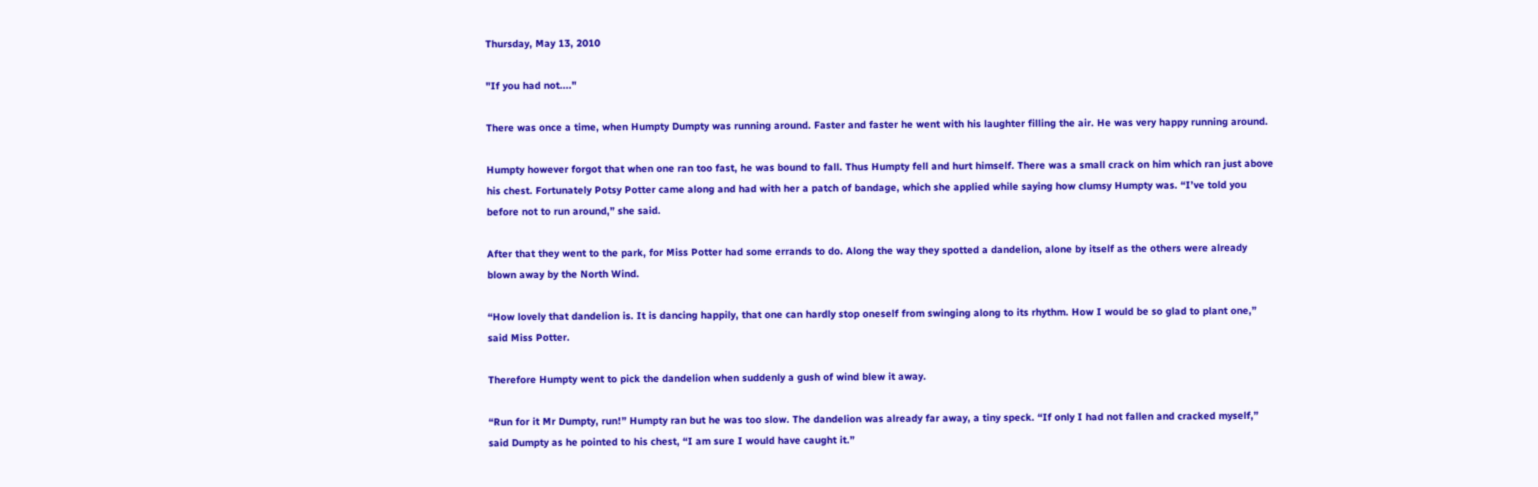Thursday, May 13, 2010

"If you had not...."

There was once a time, when Humpty Dumpty was running around. Faster and faster he went with his laughter filling the air. He was very happy running around.

Humpty however forgot that when one ran too fast, he was bound to fall. Thus Humpty fell and hurt himself. There was a small crack on him which ran just above his chest. Fortunately Potsy Potter came along and had with her a patch of bandage, which she applied while saying how clumsy Humpty was. “I’ve told you before not to run around,” she said.

After that they went to the park, for Miss Potter had some errands to do. Along the way they spotted a dandelion, alone by itself as the others were already blown away by the North Wind.

“How lovely that dandelion is. It is dancing happily, that one can hardly stop oneself from swinging along to its rhythm. How I would be so glad to plant one,” said Miss Potter.

Therefore Humpty went to pick the dandelion when suddenly a gush of wind blew it away.

“Run for it Mr Dumpty, run!” Humpty ran but he was too slow. The dandelion was already far away, a tiny speck. “If only I had not fallen and cracked myself,” said Dumpty as he pointed to his chest, “I am sure I would have caught it.”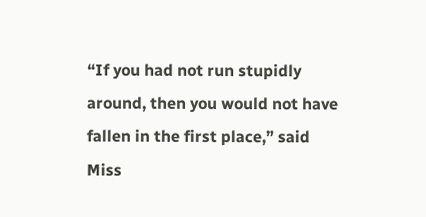“If you had not run stupidly around, then you would not have fallen in the first place,” said Miss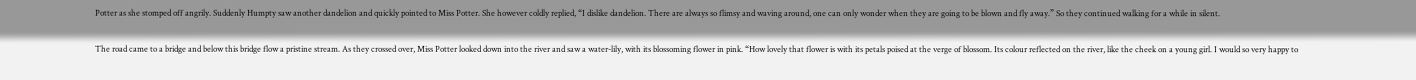Potter as she stomped off angrily. Suddenly Humpty saw another dandelion and quickly pointed to Miss Potter. She however coldly replied, “I dislike dandelion. There are always so flimsy and waving around, one can only wonder when they are going to be blown and fly away.” So they continued walking for a while in silent.

The road came to a bridge and below this bridge flow a pristine stream. As they crossed over, Miss Potter looked down into the river and saw a water-lily, with its blossoming flower in pink. “How lovely that flower is with its petals poised at the verge of blossom. Its colour reflected on the river, like the cheek on a young girl. I would so very happy to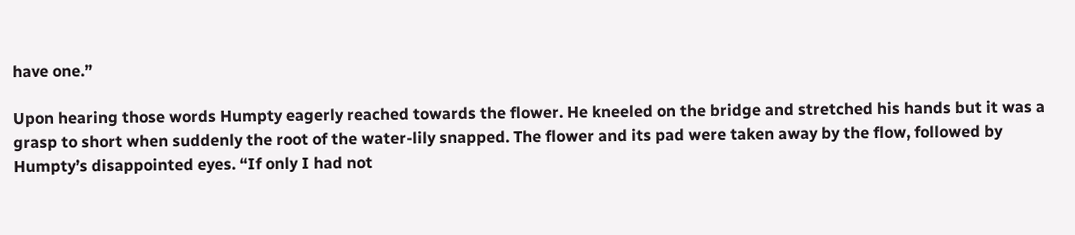have one.”

Upon hearing those words Humpty eagerly reached towards the flower. He kneeled on the bridge and stretched his hands but it was a grasp to short when suddenly the root of the water-lily snapped. The flower and its pad were taken away by the flow, followed by Humpty’s disappointed eyes. “If only I had not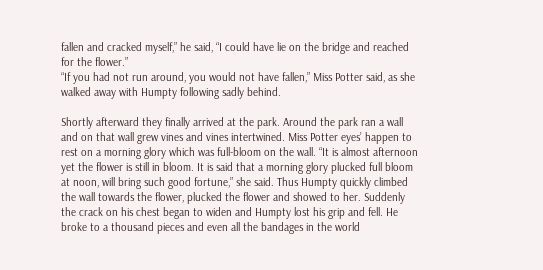fallen and cracked myself,” he said, “I could have lie on the bridge and reached for the flower.”
“If you had not run around, you would not have fallen,” Miss Potter said, as she walked away with Humpty following sadly behind.

Shortly afterward they finally arrived at the park. Around the park ran a wall and on that wall grew vines and vines intertwined. Miss Potter eyes’ happen to rest on a morning glory which was full-bloom on the wall. “It is almost afternoon yet the flower is still in bloom. It is said that a morning glory plucked full bloom at noon, will bring such good fortune,” she said. Thus Humpty quickly climbed the wall towards the flower, plucked the flower and showed to her. Suddenly the crack on his chest began to widen and Humpty lost his grip and fell. He broke to a thousand pieces and even all the bandages in the world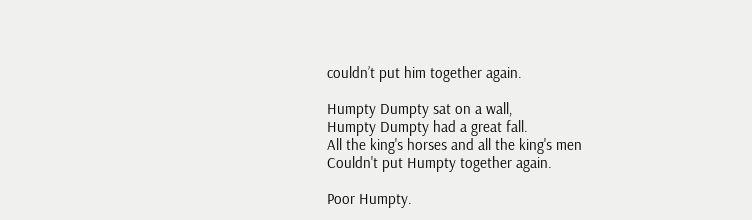couldn’t put him together again.

Humpty Dumpty sat on a wall,
Humpty Dumpty had a great fall.
All the king's horses and all the king's men
Couldn't put Humpty together again.

Poor Humpty.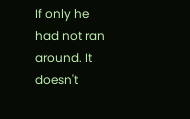If only he had not ran around. It doesn't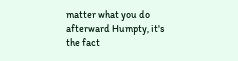matter what you do afterward Humpty, it's the fact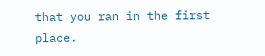that you ran in the first place.